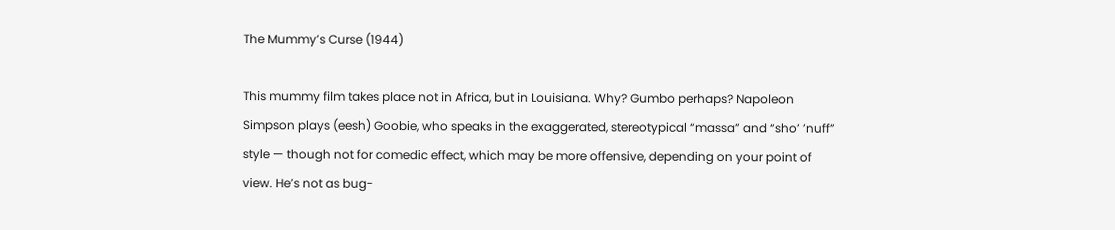The Mummy’s Curse (1944)

This mummy film takes place not in Africa, but in Louisiana. Why? Gumbo perhaps? Napoleon Simpson plays (eesh) Goobie, who speaks in the exaggerated, stereotypical “massa” and “sho’ ’nuff” style — though not for comedic effect, which may be more offensive, depending on your point of view. He’s not as bug-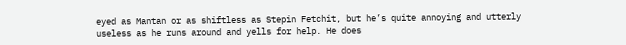eyed as Mantan or as shiftless as Stepin Fetchit, but he’s quite annoying and utterly useless as he runs around and yells for help. He does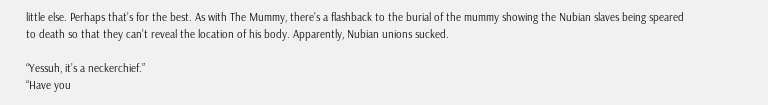little else. Perhaps that’s for the best. As with The Mummy, there’s a flashback to the burial of the mummy showing the Nubian slaves being speared to death so that they can’t reveal the location of his body. Apparently, Nubian unions sucked.

“Yessuh, it’s a neckerchief.”
“Have you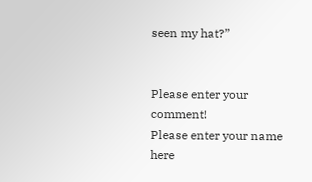seen my hat?”


Please enter your comment!
Please enter your name here